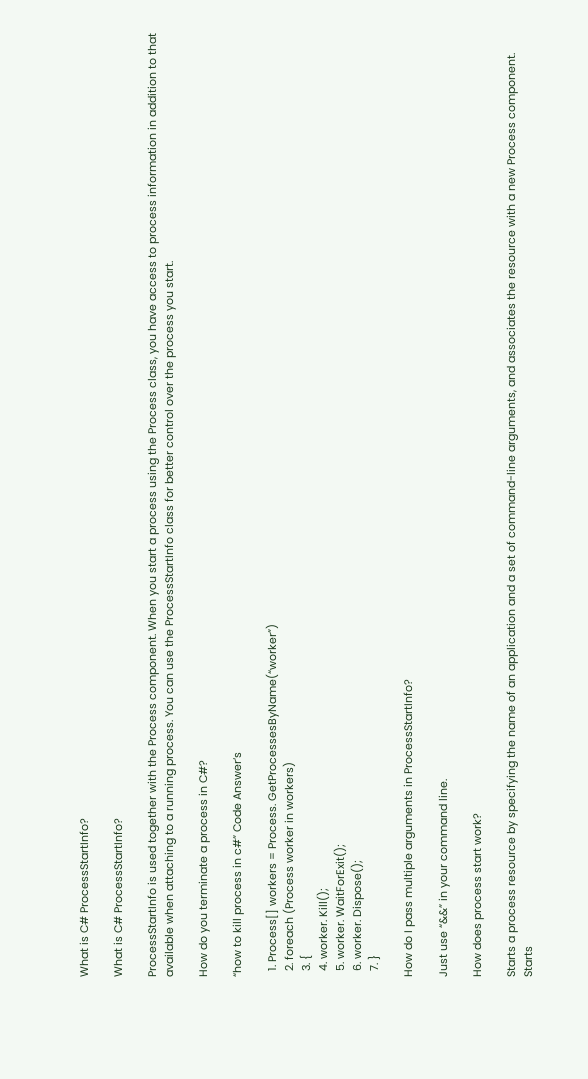What is C# ProcessStartInfo?

What is C# ProcessStartInfo?

ProcessStartInfo is used together with the Process component. When you start a process using the Process class, you have access to process information in addition to that available when attaching to a running process. You can use the ProcessStartInfo class for better control over the process you start.

How do you terminate a process in C#?

“how to kill process in c#” Code Answer’s

  1. Process[] workers = Process. GetProcessesByName(“worker”)
  2. foreach (Process worker in workers)
  3. {
  4. worker. Kill();
  5. worker. WaitForExit();
  6. worker. Dispose();
  7. }

How do I pass multiple arguments in ProcessStartInfo?

Just use “&&” in your command line.

How does process start work?

Starts a process resource by specifying the name of an application and a set of command-line arguments, and associates the resource with a new Process component. Starts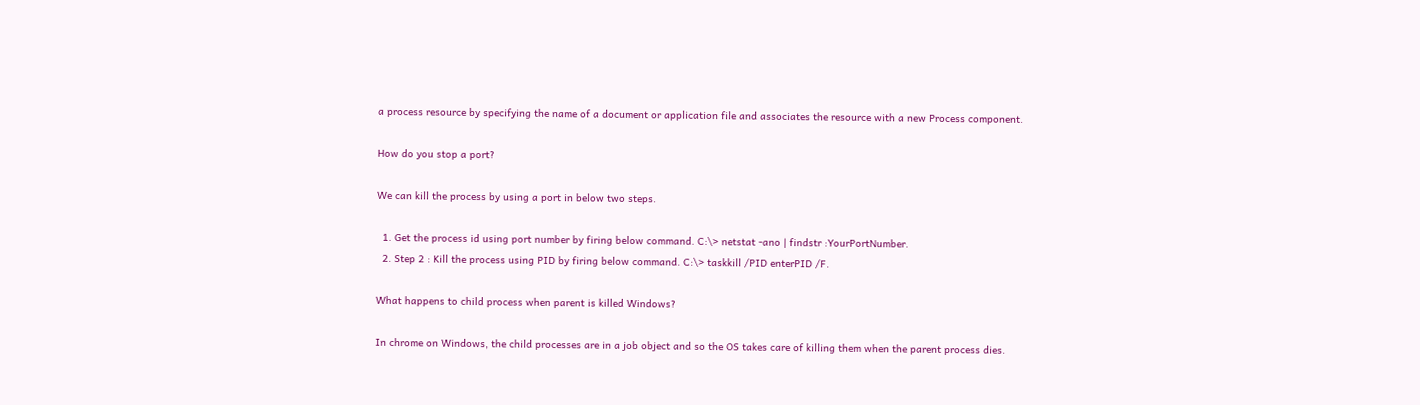a process resource by specifying the name of a document or application file and associates the resource with a new Process component.

How do you stop a port?

We can kill the process by using a port in below two steps.

  1. Get the process id using port number by firing below command. C:\> netstat -ano | findstr :YourPortNumber.
  2. Step 2 : Kill the process using PID by firing below command. C:\> taskkill /PID enterPID /F.

What happens to child process when parent is killed Windows?

In chrome on Windows, the child processes are in a job object and so the OS takes care of killing them when the parent process dies.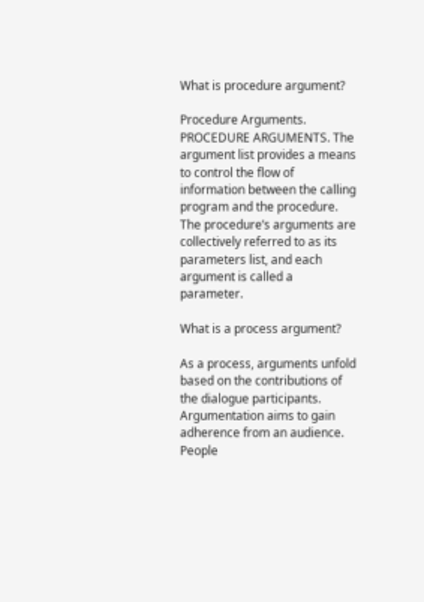What is procedure argument?

Procedure Arguments. PROCEDURE ARGUMENTS. The argument list provides a means to control the flow of information between the calling program and the procedure. The procedure’s arguments are collectively referred to as its parameters list, and each argument is called a parameter.

What is a process argument?

As a process, arguments unfold based on the contributions of the dialogue participants. Argumentation aims to gain adherence from an audience. People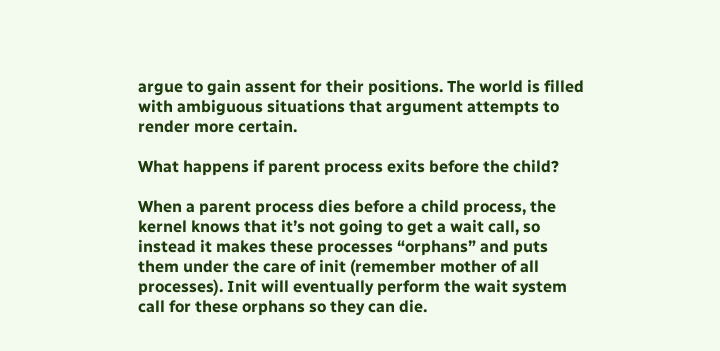argue to gain assent for their positions. The world is filled with ambiguous situations that argument attempts to render more certain.

What happens if parent process exits before the child?

When a parent process dies before a child process, the kernel knows that it’s not going to get a wait call, so instead it makes these processes “orphans” and puts them under the care of init (remember mother of all processes). Init will eventually perform the wait system call for these orphans so they can die.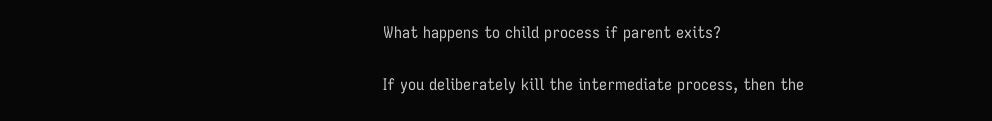What happens to child process if parent exits?

If you deliberately kill the intermediate process, then the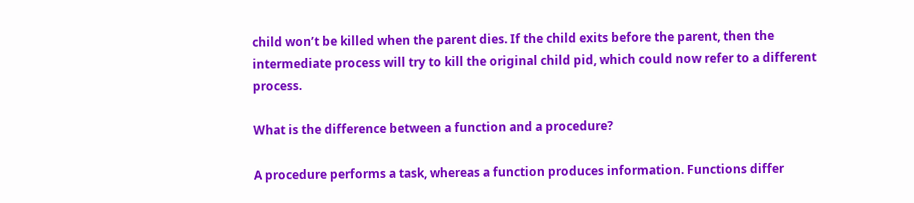child won’t be killed when the parent dies. If the child exits before the parent, then the intermediate process will try to kill the original child pid, which could now refer to a different process.

What is the difference between a function and a procedure?

A procedure performs a task, whereas a function produces information. Functions differ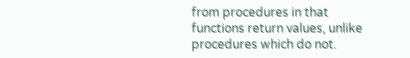from procedures in that functions return values, unlike procedures which do not.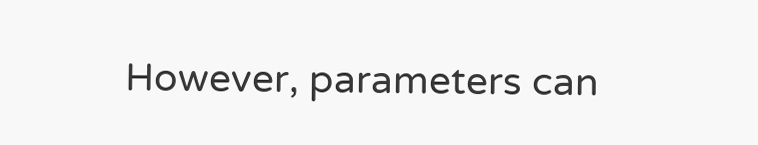However, parameters can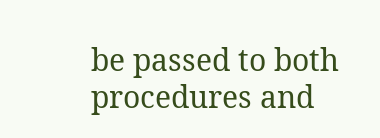be passed to both procedures and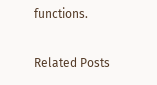functions.

Related Posts